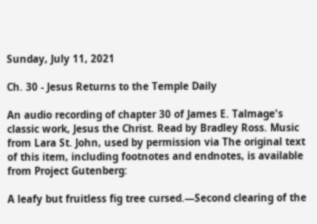Sunday, July 11, 2021

Ch. 30 - Jesus Returns to the Temple Daily

An audio recording of chapter 30 of James E. Talmage's classic work, Jesus the Christ. Read by Bradley Ross. Music from Lara St. John, used by permission via The original text of this item, including footnotes and endnotes, is available from Project Gutenberg:

A leafy but fruitless fig tree cursed.—Second clearing of the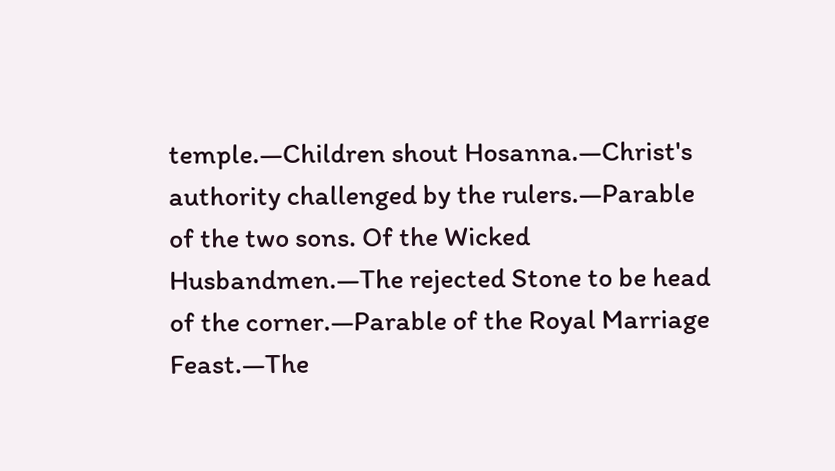temple.—Children shout Hosanna.—Christ's authority challenged by the rulers.—Parable of the two sons. Of the Wicked Husbandmen.—The rejected Stone to be head of the corner.—Parable of the Royal Marriage Feast.—The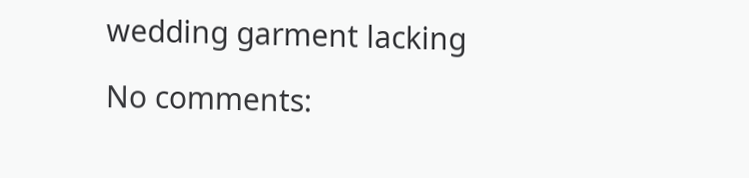wedding garment lacking

No comments: